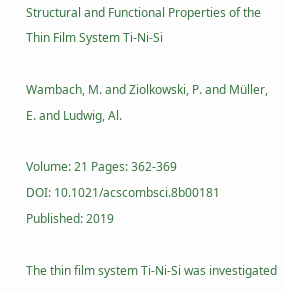Structural and Functional Properties of the Thin Film System Ti-Ni-Si

Wambach, M. and Ziolkowski, P. and Müller, E. and Ludwig, Al.

Volume: 21 Pages: 362-369
DOI: 10.1021/acscombsci.8b00181
Published: 2019

The thin film system Ti-Ni-Si was investigated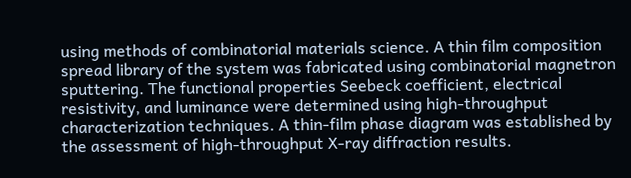using methods of combinatorial materials science. A thin film composition spread library of the system was fabricated using combinatorial magnetron sputtering. The functional properties Seebeck coefficient, electrical resistivity, and luminance were determined using high-throughput characterization techniques. A thin-film phase diagram was established by the assessment of high-throughput X-ray diffraction results.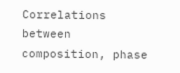Correlations between composition, phase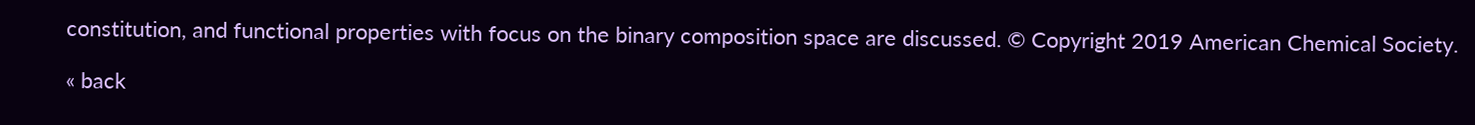constitution, and functional properties with focus on the binary composition space are discussed. © Copyright 2019 American Chemical Society.

« back